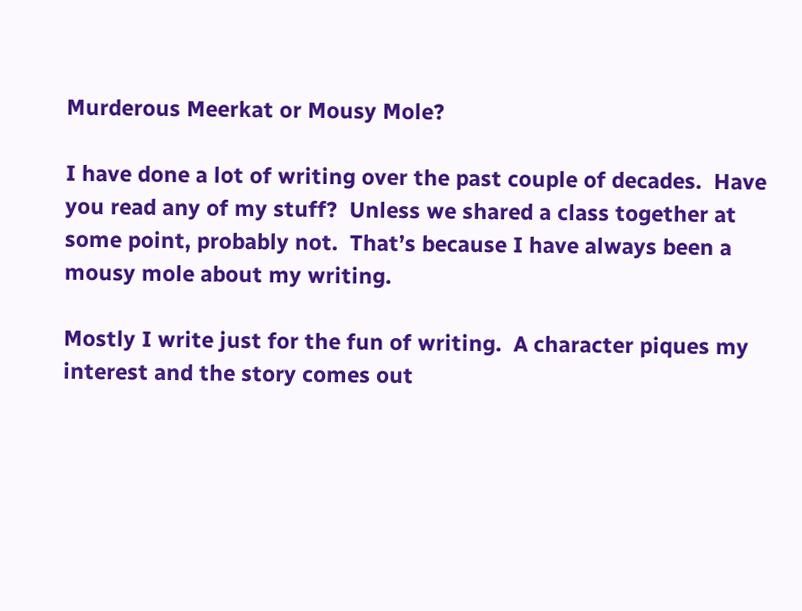Murderous Meerkat or Mousy Mole?

I have done a lot of writing over the past couple of decades.  Have you read any of my stuff?  Unless we shared a class together at some point, probably not.  That’s because I have always been a mousy mole about my writing.

Mostly I write just for the fun of writing.  A character piques my interest and the story comes out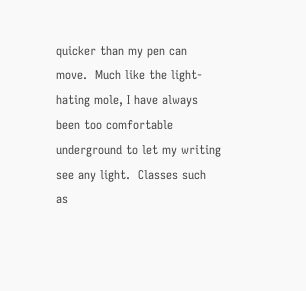quicker than my pen can move.  Much like the light-hating mole, I have always been too comfortable underground to let my writing see any light.  Classes such as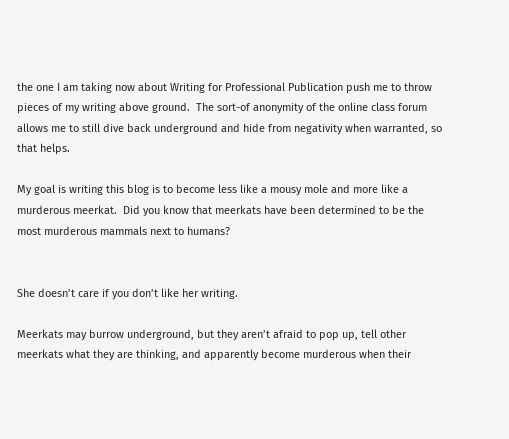the one I am taking now about Writing for Professional Publication push me to throw pieces of my writing above ground.  The sort-of anonymity of the online class forum allows me to still dive back underground and hide from negativity when warranted, so that helps.

My goal is writing this blog is to become less like a mousy mole and more like a murderous meerkat.  Did you know that meerkats have been determined to be the most murderous mammals next to humans?


She doesn’t care if you don’t like her writing.

Meerkats may burrow underground, but they aren’t afraid to pop up, tell other meerkats what they are thinking, and apparently become murderous when their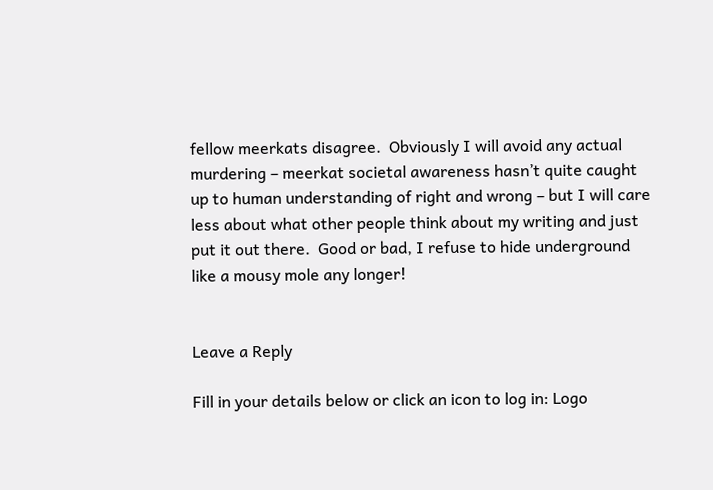fellow meerkats disagree.  Obviously I will avoid any actual murdering – meerkat societal awareness hasn’t quite caught up to human understanding of right and wrong – but I will care less about what other people think about my writing and just put it out there.  Good or bad, I refuse to hide underground like a mousy mole any longer!


Leave a Reply

Fill in your details below or click an icon to log in: Logo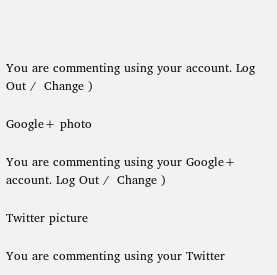You are commenting using your account. Log Out /  Change )

Google+ photo

You are commenting using your Google+ account. Log Out /  Change )

Twitter picture

You are commenting using your Twitter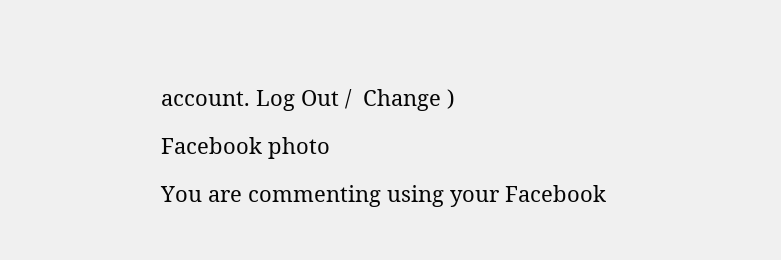account. Log Out /  Change )

Facebook photo

You are commenting using your Facebook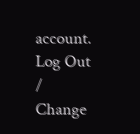account. Log Out /  Change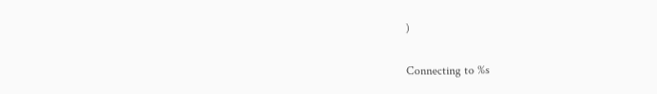)


Connecting to %s